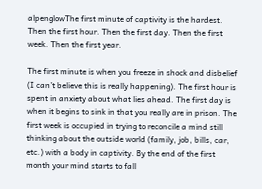alpenglowThe first minute of captivity is the hardest.  Then the first hour. Then the first day. Then the first week. Then the first year.

The first minute is when you freeze in shock and disbelief (I can’t believe this is really happening). The first hour is spent in anxiety about what lies ahead. The first day is when it begins to sink in that you really are in prison. The first week is occupied in trying to reconcile a mind still thinking about the outside world (family, job, bills, car, etc.) with a body in captivity. By the end of the first month your mind starts to fall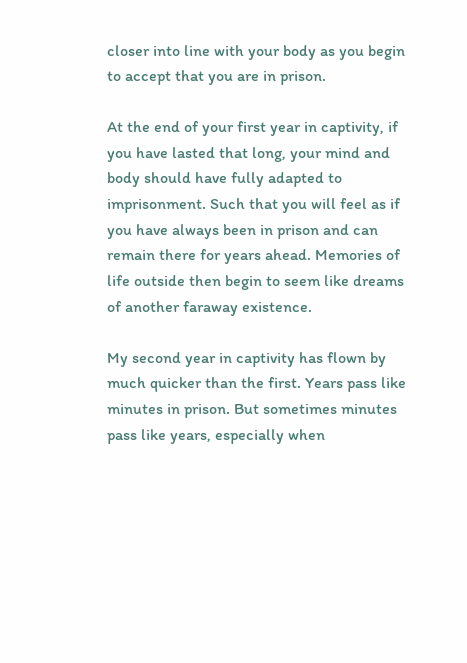closer into line with your body as you begin to accept that you are in prison.

At the end of your first year in captivity, if you have lasted that long, your mind and body should have fully adapted to imprisonment. Such that you will feel as if you have always been in prison and can remain there for years ahead. Memories of life outside then begin to seem like dreams of another faraway existence.

My second year in captivity has flown by much quicker than the first. Years pass like minutes in prison. But sometimes minutes pass like years, especially when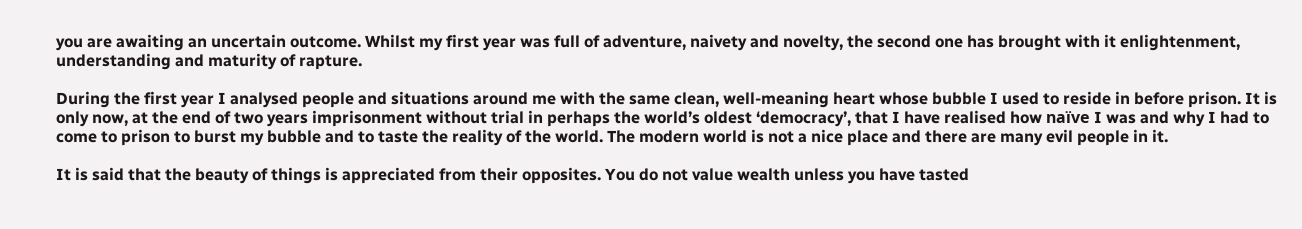you are awaiting an uncertain outcome. Whilst my first year was full of adventure, naivety and novelty, the second one has brought with it enlightenment, understanding and maturity of rapture.

During the first year I analysed people and situations around me with the same clean, well-meaning heart whose bubble I used to reside in before prison. It is only now, at the end of two years imprisonment without trial in perhaps the world’s oldest ‘democracy’, that I have realised how naïve I was and why I had to come to prison to burst my bubble and to taste the reality of the world. The modern world is not a nice place and there are many evil people in it.

It is said that the beauty of things is appreciated from their opposites. You do not value wealth unless you have tasted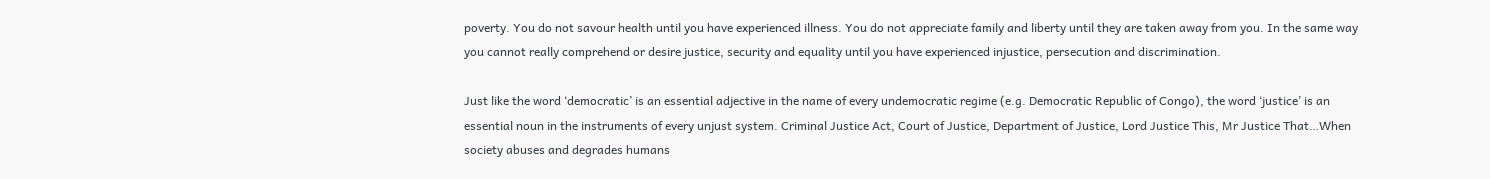poverty. You do not savour health until you have experienced illness. You do not appreciate family and liberty until they are taken away from you. In the same way you cannot really comprehend or desire justice, security and equality until you have experienced injustice, persecution and discrimination.

Just like the word ‘democratic’ is an essential adjective in the name of every undemocratic regime (e.g. Democratic Republic of Congo), the word ‘justice’ is an essential noun in the instruments of every unjust system. Criminal Justice Act, Court of Justice, Department of Justice, Lord Justice This, Mr Justice That…When society abuses and degrades humans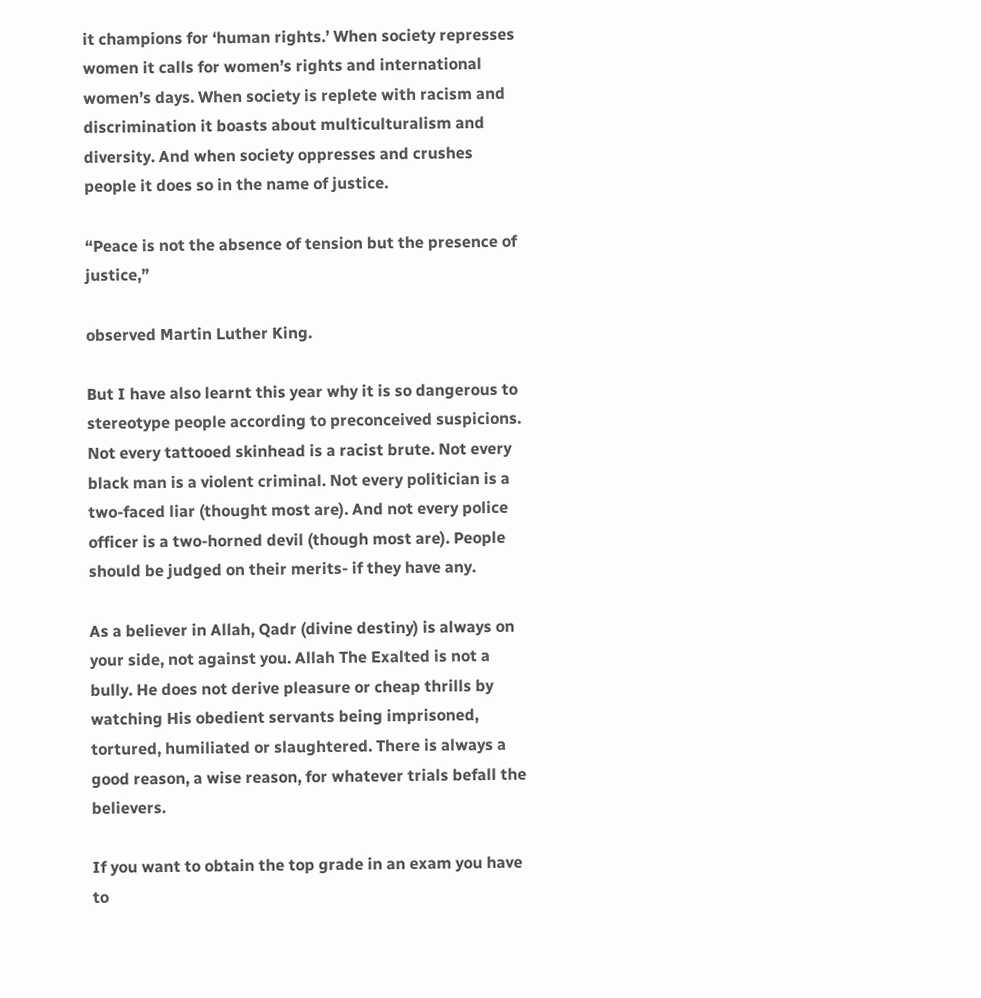it champions for ‘human rights.’ When society represses women it calls for women’s rights and international women’s days. When society is replete with racism and discrimination it boasts about multiculturalism and diversity. And when society oppresses and crushes people it does so in the name of justice.

“Peace is not the absence of tension but the presence of justice,”

observed Martin Luther King.

But I have also learnt this year why it is so dangerous to stereotype people according to preconceived suspicions. Not every tattooed skinhead is a racist brute. Not every black man is a violent criminal. Not every politician is a two-faced liar (thought most are). And not every police officer is a two-horned devil (though most are). People should be judged on their merits- if they have any.

As a believer in Allah, Qadr (divine destiny) is always on your side, not against you. Allah The Exalted is not a bully. He does not derive pleasure or cheap thrills by watching His obedient servants being imprisoned, tortured, humiliated or slaughtered. There is always a good reason, a wise reason, for whatever trials befall the believers.

If you want to obtain the top grade in an exam you have to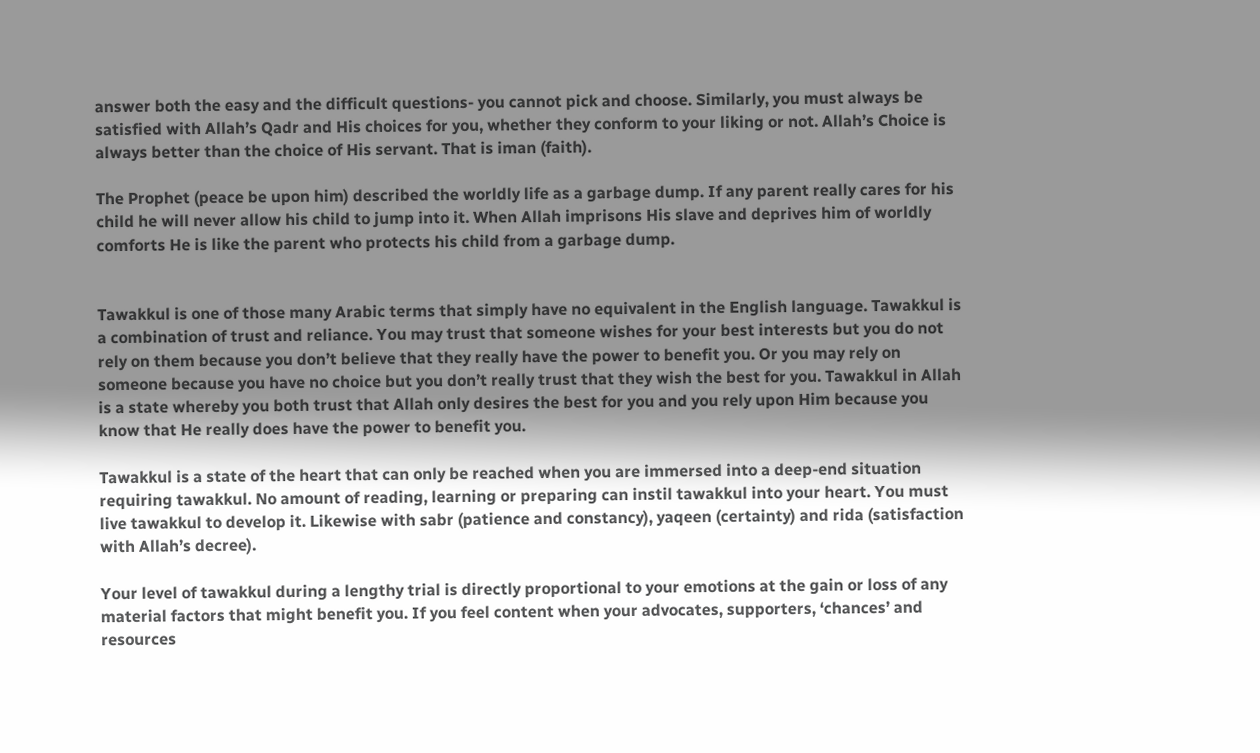answer both the easy and the difficult questions- you cannot pick and choose. Similarly, you must always be satisfied with Allah’s Qadr and His choices for you, whether they conform to your liking or not. Allah’s Choice is always better than the choice of His servant. That is iman (faith).

The Prophet (peace be upon him) described the worldly life as a garbage dump. If any parent really cares for his child he will never allow his child to jump into it. When Allah imprisons His slave and deprives him of worldly comforts He is like the parent who protects his child from a garbage dump.


Tawakkul is one of those many Arabic terms that simply have no equivalent in the English language. Tawakkul is a combination of trust and reliance. You may trust that someone wishes for your best interests but you do not rely on them because you don’t believe that they really have the power to benefit you. Or you may rely on someone because you have no choice but you don’t really trust that they wish the best for you. Tawakkul in Allah is a state whereby you both trust that Allah only desires the best for you and you rely upon Him because you know that He really does have the power to benefit you.

Tawakkul is a state of the heart that can only be reached when you are immersed into a deep-end situation requiring tawakkul. No amount of reading, learning or preparing can instil tawakkul into your heart. You must live tawakkul to develop it. Likewise with sabr (patience and constancy), yaqeen (certainty) and rida (satisfaction with Allah’s decree).

Your level of tawakkul during a lengthy trial is directly proportional to your emotions at the gain or loss of any material factors that might benefit you. If you feel content when your advocates, supporters, ‘chances’ and resources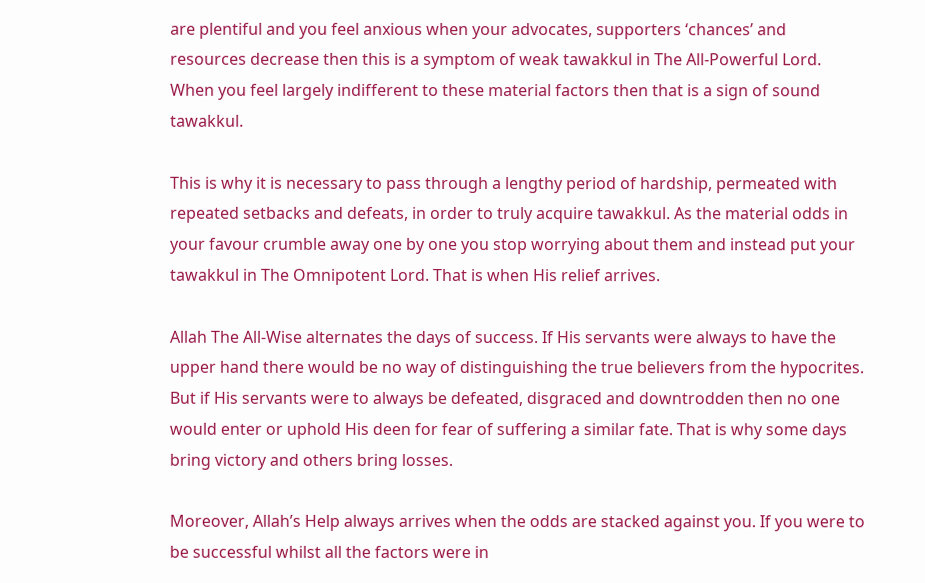are plentiful and you feel anxious when your advocates, supporters ‘chances’ and resources decrease then this is a symptom of weak tawakkul in The All-Powerful Lord. When you feel largely indifferent to these material factors then that is a sign of sound tawakkul.

This is why it is necessary to pass through a lengthy period of hardship, permeated with repeated setbacks and defeats, in order to truly acquire tawakkul. As the material odds in your favour crumble away one by one you stop worrying about them and instead put your tawakkul in The Omnipotent Lord. That is when His relief arrives.

Allah The All-Wise alternates the days of success. If His servants were always to have the upper hand there would be no way of distinguishing the true believers from the hypocrites. But if His servants were to always be defeated, disgraced and downtrodden then no one would enter or uphold His deen for fear of suffering a similar fate. That is why some days bring victory and others bring losses.

Moreover, Allah’s Help always arrives when the odds are stacked against you. If you were to be successful whilst all the factors were in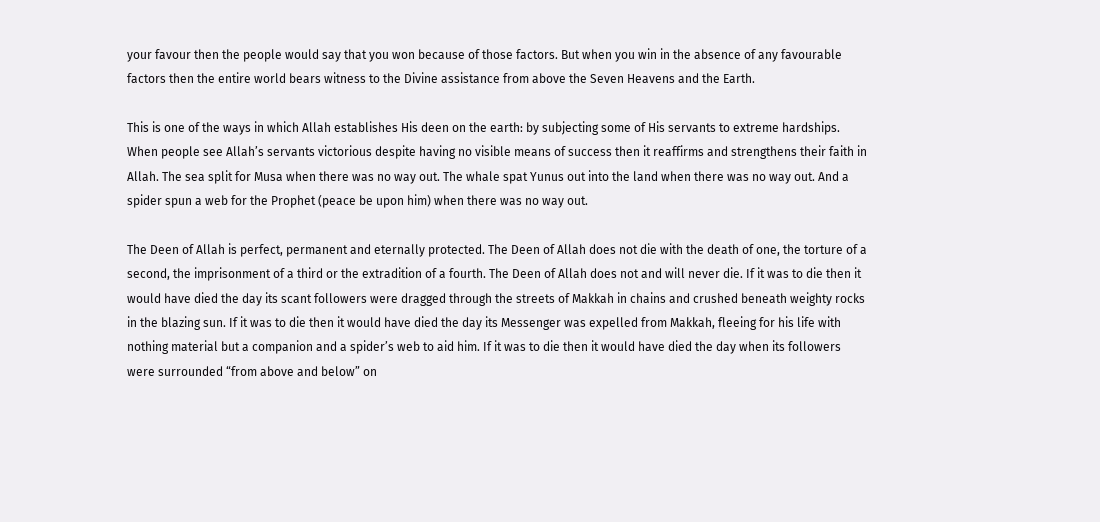your favour then the people would say that you won because of those factors. But when you win in the absence of any favourable factors then the entire world bears witness to the Divine assistance from above the Seven Heavens and the Earth.

This is one of the ways in which Allah establishes His deen on the earth: by subjecting some of His servants to extreme hardships. When people see Allah’s servants victorious despite having no visible means of success then it reaffirms and strengthens their faith in Allah. The sea split for Musa when there was no way out. The whale spat Yunus out into the land when there was no way out. And a spider spun a web for the Prophet (peace be upon him) when there was no way out.

The Deen of Allah is perfect, permanent and eternally protected. The Deen of Allah does not die with the death of one, the torture of a second, the imprisonment of a third or the extradition of a fourth. The Deen of Allah does not and will never die. If it was to die then it would have died the day its scant followers were dragged through the streets of Makkah in chains and crushed beneath weighty rocks in the blazing sun. If it was to die then it would have died the day its Messenger was expelled from Makkah, fleeing for his life with nothing material but a companion and a spider’s web to aid him. If it was to die then it would have died the day when its followers were surrounded “from above and below” on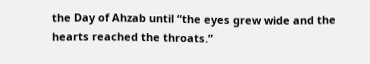the Day of Ahzab until “the eyes grew wide and the hearts reached the throats.”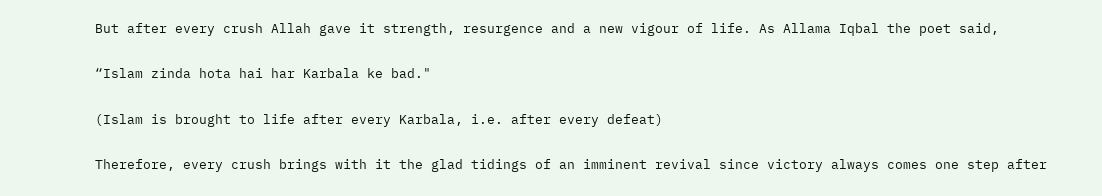But after every crush Allah gave it strength, resurgence and a new vigour of life. As Allama Iqbal the poet said,

“Islam zinda hota hai har Karbala ke bad."

(Islam is brought to life after every Karbala, i.e. after every defeat)

Therefore, every crush brings with it the glad tidings of an imminent revival since victory always comes one step after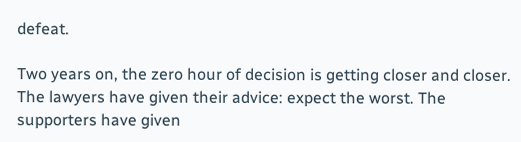defeat.

Two years on, the zero hour of decision is getting closer and closer. The lawyers have given their advice: expect the worst. The supporters have given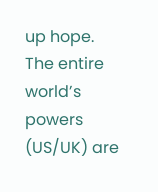up hope. The entire world’s powers (US/UK) are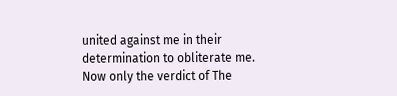united against me in their determination to obliterate me. Now only the verdict of The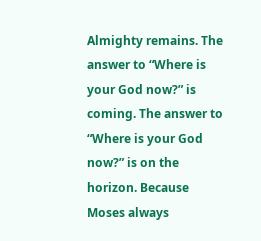Almighty remains. The answer to “Where is your God now?” is coming. The answer to “Where is your God now?” is on the horizon. Because Moses always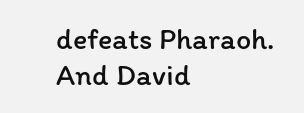defeats Pharaoh. And David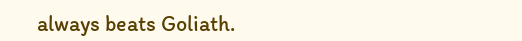always beats Goliath.